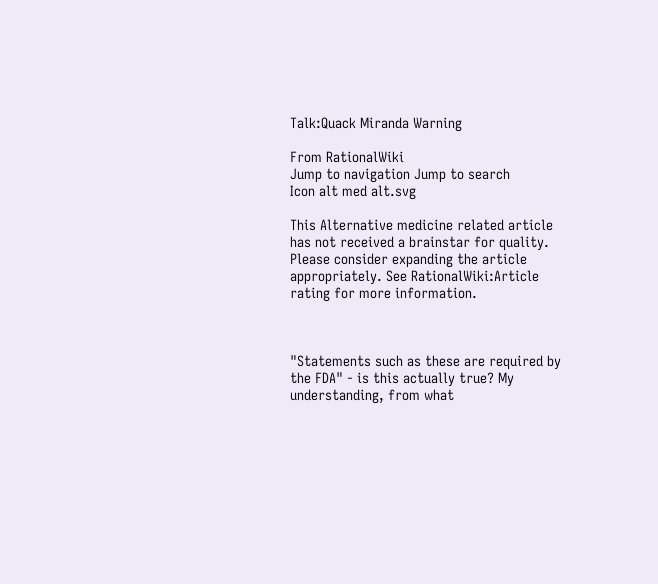Talk:Quack Miranda Warning

From RationalWiki
Jump to navigation Jump to search
Icon alt med alt.svg

This Alternative medicine related article has not received a brainstar for quality. Please consider expanding the article appropriately. See RationalWiki:Article rating for more information.



"Statements such as these are required by the FDA" - is this actually true? My understanding, from what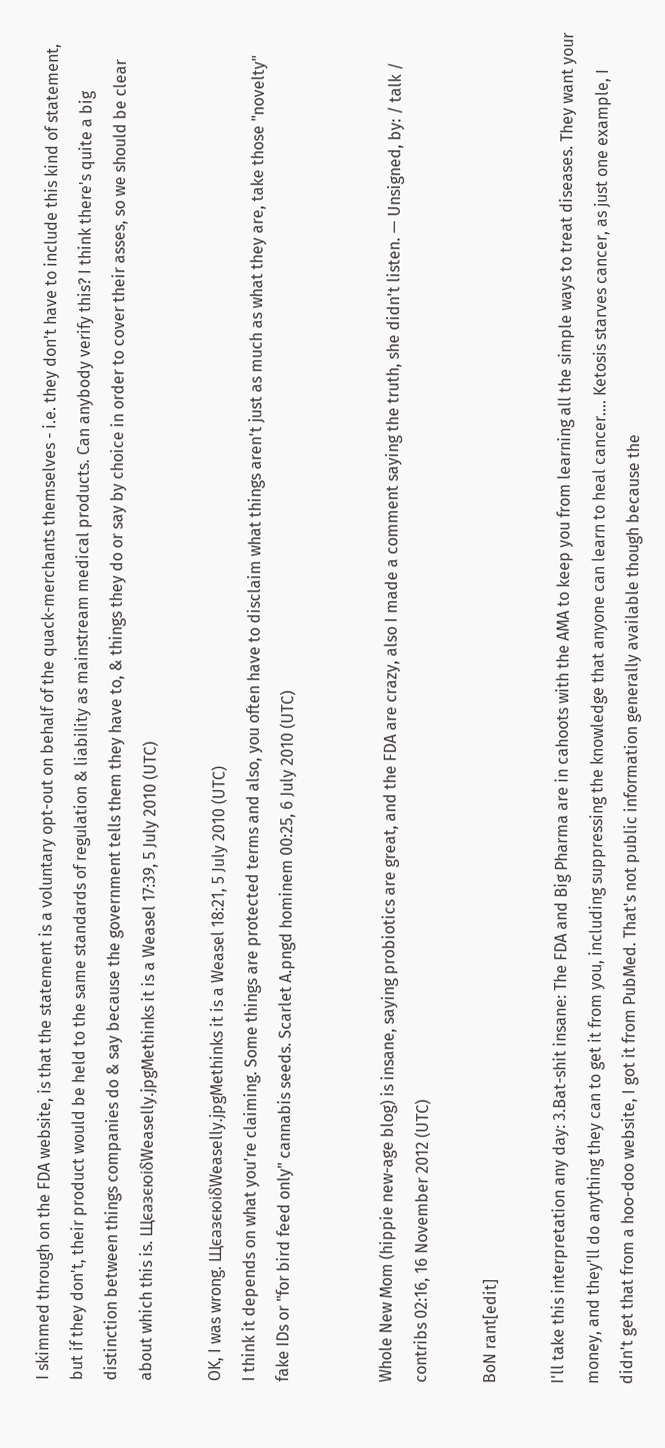I skimmed through on the FDA website, is that the statement is a voluntary opt-out on behalf of the quack-merchants themselves - i.e. they don't have to include this kind of statement, but if they don't, their product would be held to the same standards of regulation & liability as mainstream medical products. Can anybody verify this? I think there's quite a big distinction between things companies do & say because the government tells them they have to, & things they do or say by choice in order to cover their asses, so we should be clear about which this is. ЩєазєюіδWeaselly.jpgMethinks it is a Weasel 17:39, 5 July 2010 (UTC)

OK, I was wrong. ЩєазєюіδWeaselly.jpgMethinks it is a Weasel 18:21, 5 July 2010 (UTC)
I think it depends on what you're claiming. Some things are protected terms and also, you often have to disclaim what things aren't just as much as what they are, take those "novelty" fake IDs or "for bird feed only" cannabis seeds. Scarlet A.pngd hominem 00:25, 6 July 2010 (UTC)


Whole New Mom (hippie new-age blog) is insane, saying probiotics are great, and the FDA are crazy, also I made a comment saying the truth, she didn't listen. — Unsigned, by: / talk / contribs 02:16, 16 November 2012 (UTC)

BoN rant[edit]

I'll take this interpretation any day: 3.Bat-shit insane: The FDA and Big Pharma are in cahoots with the AMA to keep you from learning all the simple ways to treat diseases. They want your money, and they'll do anything they can to get it from you, including suppressing the knowledge that anyone can learn to heal cancer.... Ketosis starves cancer, as just one example, I didn't get that from a hoo-doo website, I got it from PubMed. That's not public information generally available though because the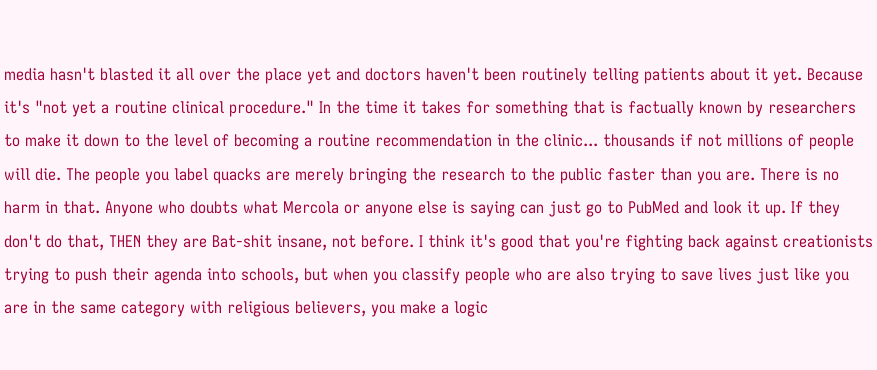media hasn't blasted it all over the place yet and doctors haven't been routinely telling patients about it yet. Because it's "not yet a routine clinical procedure." In the time it takes for something that is factually known by researchers to make it down to the level of becoming a routine recommendation in the clinic... thousands if not millions of people will die. The people you label quacks are merely bringing the research to the public faster than you are. There is no harm in that. Anyone who doubts what Mercola or anyone else is saying can just go to PubMed and look it up. If they don't do that, THEN they are Bat-shit insane, not before. I think it's good that you're fighting back against creationists trying to push their agenda into schools, but when you classify people who are also trying to save lives just like you are in the same category with religious believers, you make a logic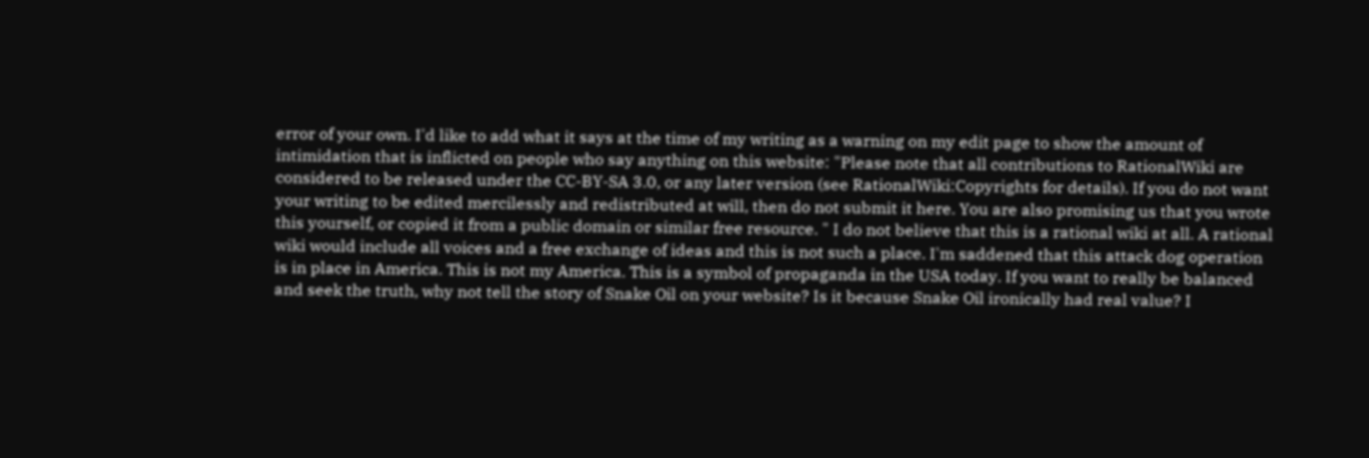error of your own. I'd like to add what it says at the time of my writing as a warning on my edit page to show the amount of intimidation that is inflicted on people who say anything on this website: "Please note that all contributions to RationalWiki are considered to be released under the CC-BY-SA 3.0, or any later version (see RationalWiki:Copyrights for details). If you do not want your writing to be edited mercilessly and redistributed at will, then do not submit it here. You are also promising us that you wrote this yourself, or copied it from a public domain or similar free resource. " I do not believe that this is a rational wiki at all. A rational wiki would include all voices and a free exchange of ideas and this is not such a place. I'm saddened that this attack dog operation is in place in America. This is not my America. This is a symbol of propaganda in the USA today. If you want to really be balanced and seek the truth, why not tell the story of Snake Oil on your website? Is it because Snake Oil ironically had real value? I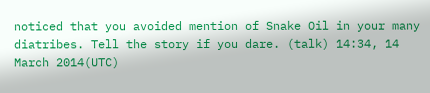noticed that you avoided mention of Snake Oil in your many diatribes. Tell the story if you dare. (talk) 14:34, 14 March 2014(UTC)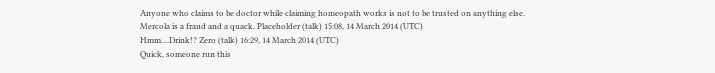Anyone who claims to be doctor while claiming homeopath works is not to be trusted on anything else. Mercola is a fraud and a quack. Placeholder (talk) 15:08, 14 March 2014 (UTC)
Hmm....Drink!? Zero (talk) 16:29, 14 March 2014 (UTC)
Quick, someone run this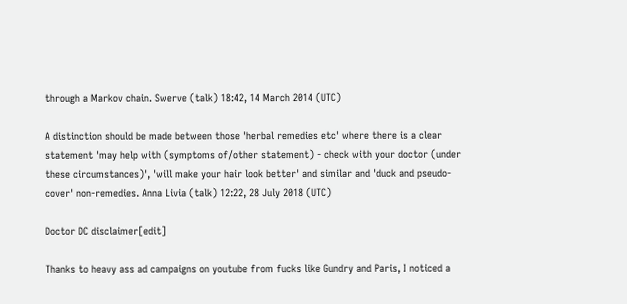through a Markov chain. Swerve (talk) 18:42, 14 March 2014 (UTC)

A distinction should be made between those 'herbal remedies etc' where there is a clear statement 'may help with (symptoms of/other statement) - check with your doctor (under these circumstances)', 'will make your hair look better' and similar and 'duck and pseudo-cover' non-remedies. Anna Livia (talk) 12:22, 28 July 2018 (UTC)

Doctor DC disclaimer[edit]

Thanks to heavy ass ad campaigns on youtube from fucks like Gundry and Paris, I noticed a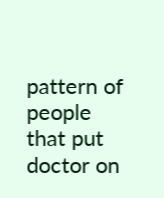pattern of people that put doctor on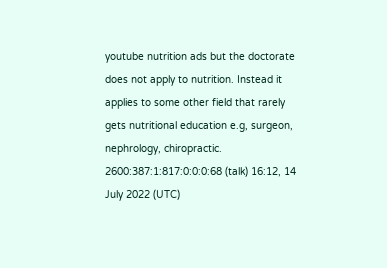youtube nutrition ads but the doctorate does not apply to nutrition. Instead it applies to some other field that rarely gets nutritional education e.g, surgeon, nephrology, chiropractic. 2600:387:1:817:0:0:0:68 (talk) 16:12, 14 July 2022 (UTC)